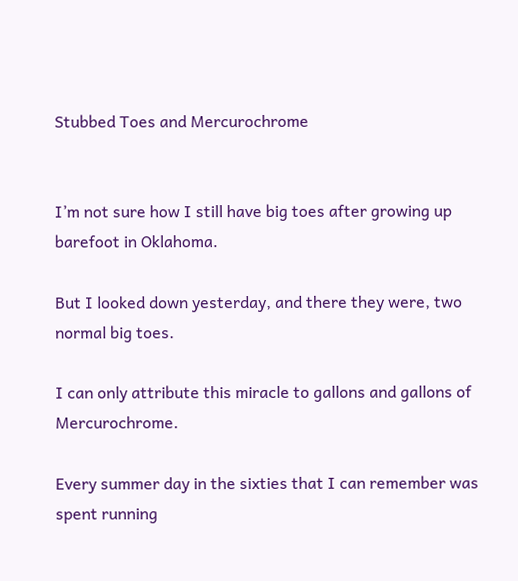Stubbed Toes and Mercurochrome


I’m not sure how I still have big toes after growing up barefoot in Oklahoma.

But I looked down yesterday, and there they were, two normal big toes.

I can only attribute this miracle to gallons and gallons of Mercurochrome.

Every summer day in the sixties that I can remember was spent running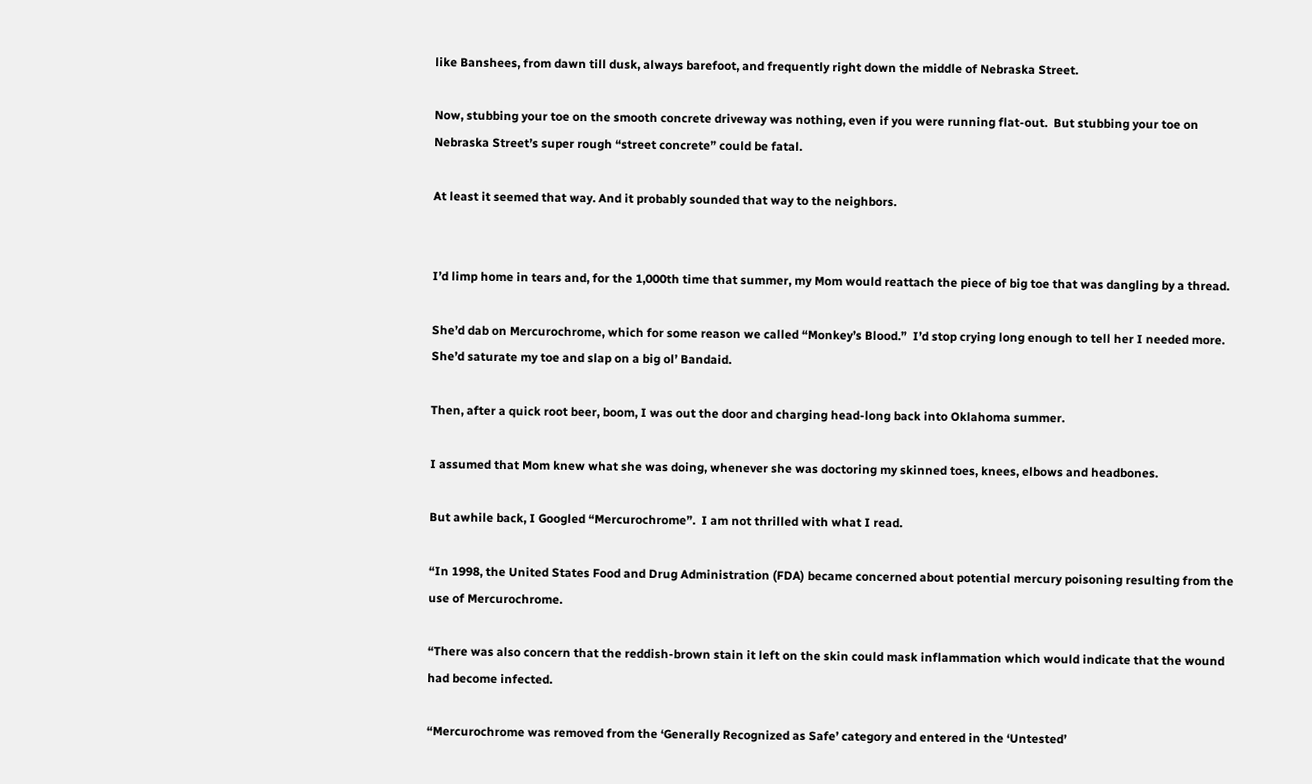like Banshees, from dawn till dusk, always barefoot, and frequently right down the middle of Nebraska Street.

Now, stubbing your toe on the smooth concrete driveway was nothing, even if you were running flat-out.  But stubbing your toe on Nebraska Street’s super rough “street concrete” could be fatal.

At least it seemed that way. And it probably sounded that way to the neighbors.


I’d limp home in tears and, for the 1,000th time that summer, my Mom would reattach the piece of big toe that was dangling by a thread.

She’d dab on Mercurochrome, which for some reason we called “Monkey’s Blood.”  I’d stop crying long enough to tell her I needed more.  She’d saturate my toe and slap on a big ol’ Bandaid.

Then, after a quick root beer, boom, I was out the door and charging head-long back into Oklahoma summer.

I assumed that Mom knew what she was doing, whenever she was doctoring my skinned toes, knees, elbows and headbones.

But awhile back, I Googled “Mercurochrome”.  I am not thrilled with what I read.

“In 1998, the United States Food and Drug Administration (FDA) became concerned about potential mercury poisoning resulting from the use of Mercurochrome.

“There was also concern that the reddish-brown stain it left on the skin could mask inflammation which would indicate that the wound had become infected.

“Mercurochrome was removed from the ‘Generally Recognized as Safe’ category and entered in the ‘Untested’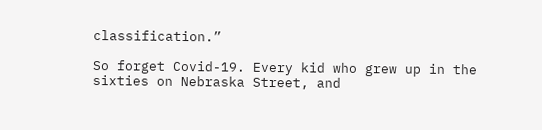classification.”

So forget Covid-19. Every kid who grew up in the sixties on Nebraska Street, and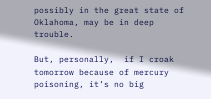possibly in the great state of Oklahoma, may be in deep trouble.

But, personally,  if I croak tomorrow because of mercury poisoning, it’s no big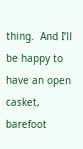thing.  And I’ll be happy to have an open casket, barefoot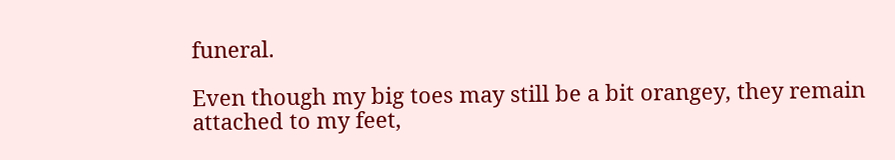funeral.

Even though my big toes may still be a bit orangey, they remain attached to my feet,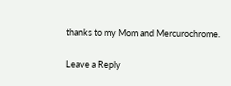thanks to my Mom and Mercurochrome.

Leave a Reply